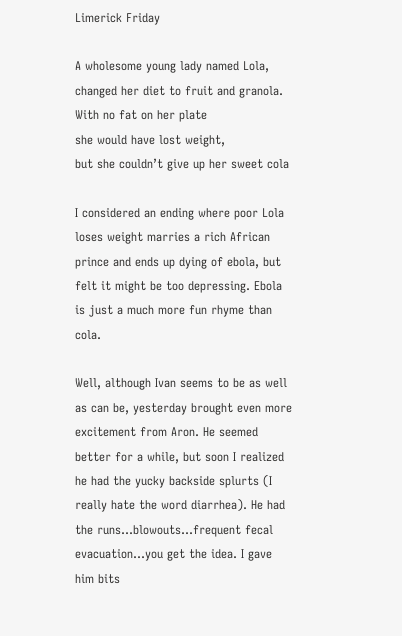Limerick Friday

A wholesome young lady named Lola,
changed her diet to fruit and granola.
With no fat on her plate
she would have lost weight,
but she couldn’t give up her sweet cola

I considered an ending where poor Lola loses weight marries a rich African prince and ends up dying of ebola, but felt it might be too depressing. Ebola is just a much more fun rhyme than cola.

Well, although Ivan seems to be as well as can be, yesterday brought even more excitement from Aron. He seemed better for a while, but soon I realized he had the yucky backside splurts (I really hate the word diarrhea). He had the runs…blowouts…frequent fecal evacuation…you get the idea. I gave him bits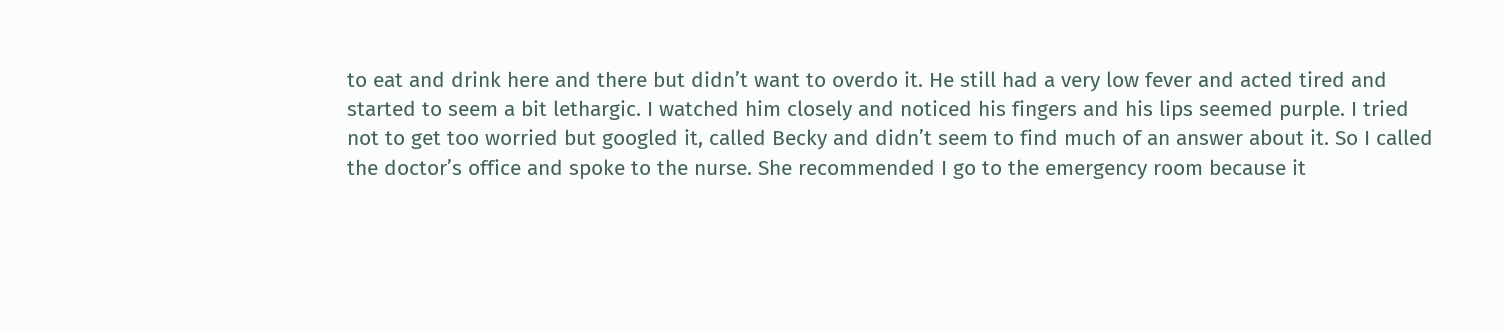to eat and drink here and there but didn’t want to overdo it. He still had a very low fever and acted tired and started to seem a bit lethargic. I watched him closely and noticed his fingers and his lips seemed purple. I tried not to get too worried but googled it, called Becky and didn’t seem to find much of an answer about it. So I called the doctor’s office and spoke to the nurse. She recommended I go to the emergency room because it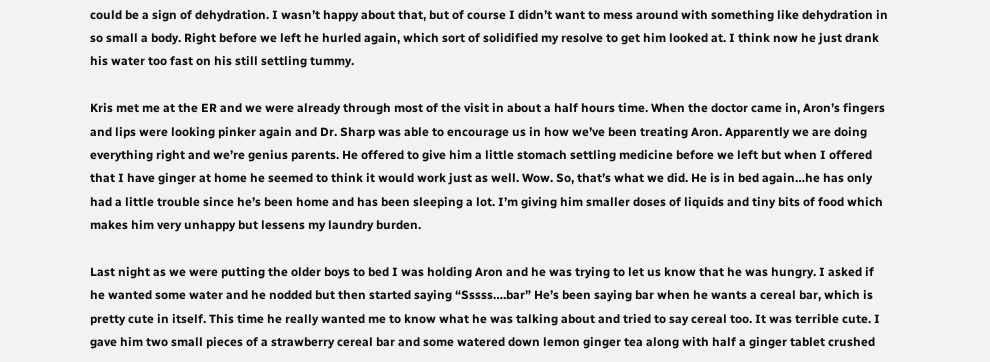could be a sign of dehydration. I wasn’t happy about that, but of course I didn’t want to mess around with something like dehydration in so small a body. Right before we left he hurled again, which sort of solidified my resolve to get him looked at. I think now he just drank his water too fast on his still settling tummy.

Kris met me at the ER and we were already through most of the visit in about a half hours time. When the doctor came in, Aron’s fingers and lips were looking pinker again and Dr. Sharp was able to encourage us in how we’ve been treating Aron. Apparently we are doing everything right and we’re genius parents. He offered to give him a little stomach settling medicine before we left but when I offered that I have ginger at home he seemed to think it would work just as well. Wow. So, that’s what we did. He is in bed again…he has only had a little trouble since he’s been home and has been sleeping a lot. I’m giving him smaller doses of liquids and tiny bits of food which makes him very unhappy but lessens my laundry burden.

Last night as we were putting the older boys to bed I was holding Aron and he was trying to let us know that he was hungry. I asked if he wanted some water and he nodded but then started saying “Sssss….bar” He’s been saying bar when he wants a cereal bar, which is pretty cute in itself. This time he really wanted me to know what he was talking about and tried to say cereal too. It was terrible cute. I gave him two small pieces of a strawberry cereal bar and some watered down lemon ginger tea along with half a ginger tablet crushed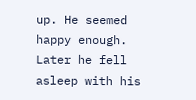up. He seemed happy enough. Later he fell asleep with his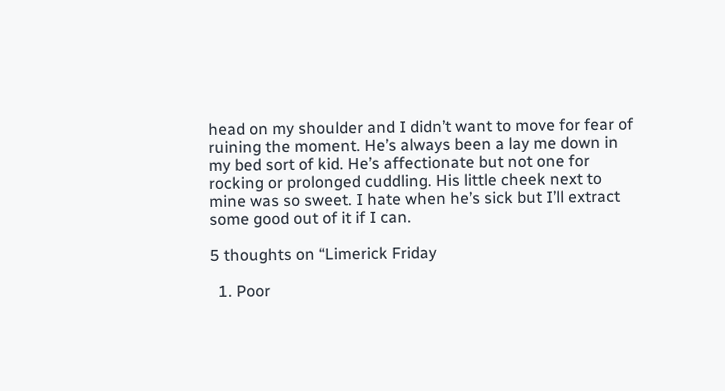head on my shoulder and I didn’t want to move for fear of ruining the moment. He’s always been a lay me down in my bed sort of kid. He’s affectionate but not one for rocking or prolonged cuddling. His little cheek next to mine was so sweet. I hate when he’s sick but I’ll extract some good out of it if I can.

5 thoughts on “Limerick Friday

  1. Poor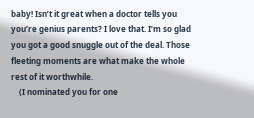baby! Isn’t it great when a doctor tells you you’re genius parents? I love that. I’m so glad you got a good snuggle out of the deal. Those fleeting moments are what make the whole rest of it worthwhile.
    (I nominated you for one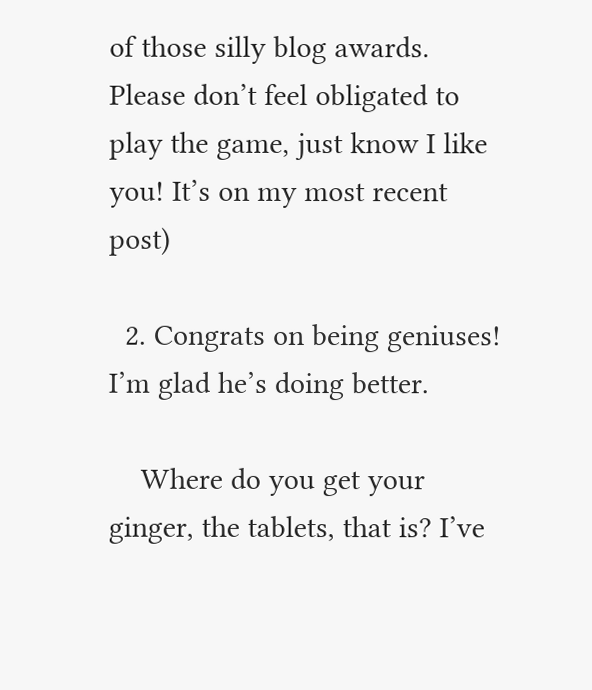of those silly blog awards. Please don’t feel obligated to play the game, just know I like you! It’s on my most recent post)

  2. Congrats on being geniuses! I’m glad he’s doing better.

    Where do you get your ginger, the tablets, that is? I’ve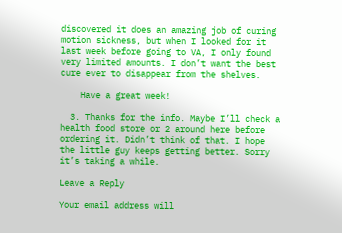discovered it does an amazing job of curing motion sickness, but when I looked for it last week before going to VA, I only found very limited amounts. I don’t want the best cure ever to disappear from the shelves.

    Have a great week!

  3. Thanks for the info. Maybe I’ll check a health food store or 2 around here before ordering it. Didn’t think of that. I hope the little guy keeps getting better. Sorry it’s taking a while.

Leave a Reply

Your email address will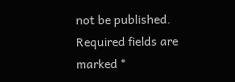not be published. Required fields are marked *